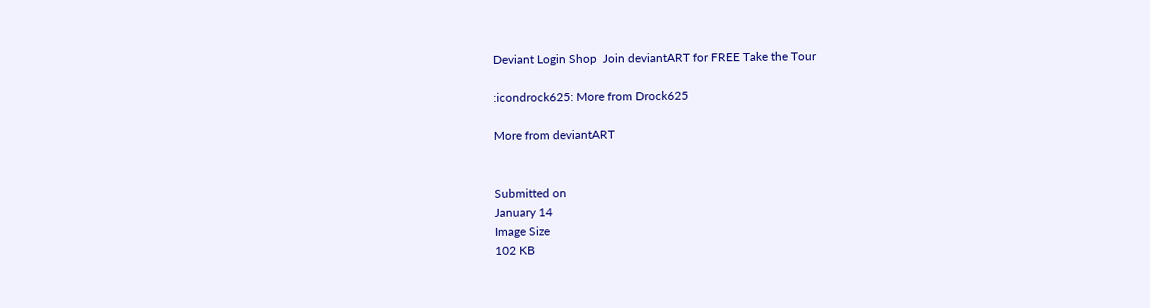Deviant Login Shop  Join deviantART for FREE Take the Tour

:icondrock625: More from Drock625

More from deviantART


Submitted on
January 14
Image Size
102 KB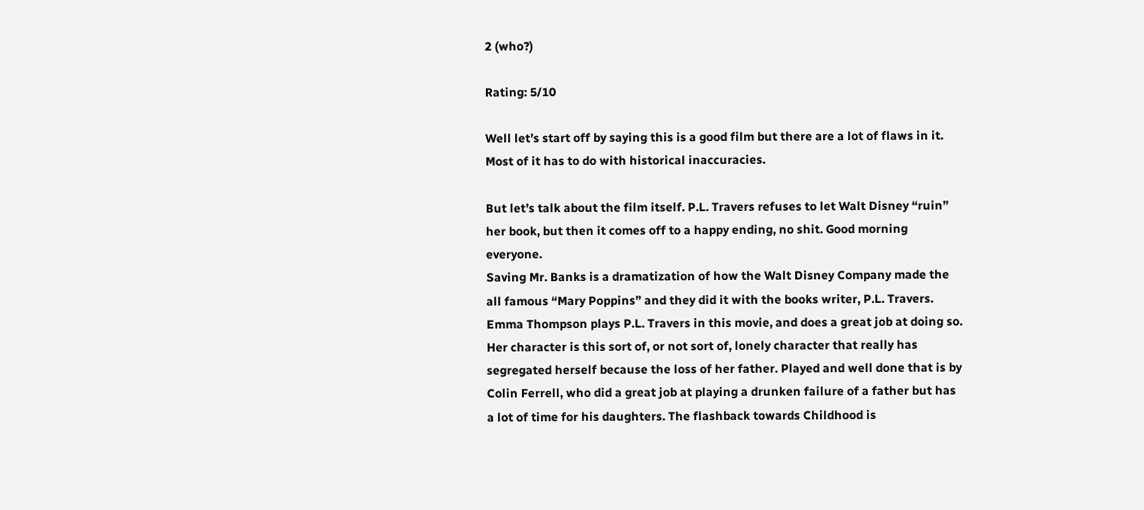2 (who?)

Rating: 5/10

Well let’s start off by saying this is a good film but there are a lot of flaws in it. Most of it has to do with historical inaccuracies.

But let’s talk about the film itself. P.L. Travers refuses to let Walt Disney “ruin” her book, but then it comes off to a happy ending, no shit. Good morning everyone.
Saving Mr. Banks is a dramatization of how the Walt Disney Company made the all famous “Mary Poppins” and they did it with the books writer, P.L. Travers. Emma Thompson plays P.L. Travers in this movie, and does a great job at doing so.  Her character is this sort of, or not sort of, lonely character that really has segregated herself because the loss of her father. Played and well done that is by Colin Ferrell, who did a great job at playing a drunken failure of a father but has a lot of time for his daughters. The flashback towards Childhood is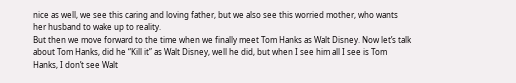nice as well, we see this caring and loving father, but we also see this worried mother, who wants her husband to wake up to reality.
But then we move forward to the time when we finally meet Tom Hanks as Walt Disney. Now let’s talk about Tom Hanks, did he “Kill it” as Walt Disney, well he did, but when I see him all I see is Tom Hanks, I don’t see Walt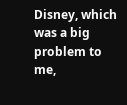Disney, which was a big problem to me,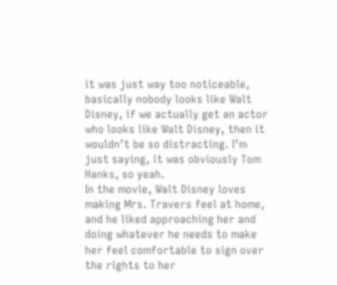it was just way too noticeable, basically nobody looks like Walt Disney, if we actually get an actor who looks like Walt Disney, then it wouldn’t be so distracting. I’m just saying, it was obviously Tom Hanks, so yeah.
In the movie, Walt Disney loves making Mrs. Travers feel at home, and he liked approaching her and doing whatever he needs to make her feel comfortable to sign over the rights to her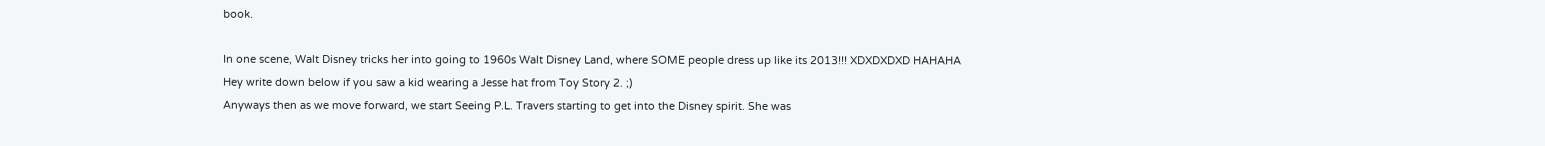book.

In one scene, Walt Disney tricks her into going to 1960s Walt Disney Land, where SOME people dress up like its 2013!!! XDXDXDXD HAHAHA
Hey write down below if you saw a kid wearing a Jesse hat from Toy Story 2. ;)
Anyways then as we move forward, we start Seeing P.L. Travers starting to get into the Disney spirit. She was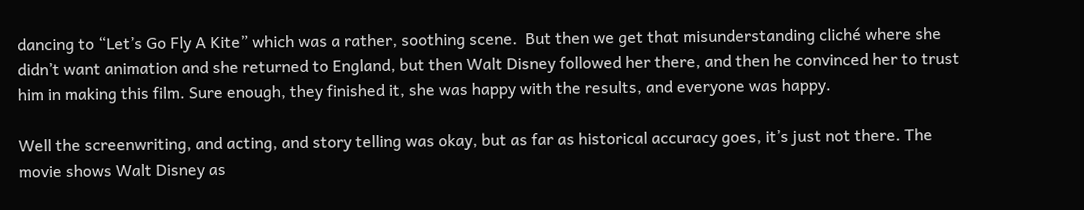dancing to “Let’s Go Fly A Kite” which was a rather, soothing scene.  But then we get that misunderstanding cliché where she didn’t want animation and she returned to England, but then Walt Disney followed her there, and then he convinced her to trust him in making this film. Sure enough, they finished it, she was happy with the results, and everyone was happy.

Well the screenwriting, and acting, and story telling was okay, but as far as historical accuracy goes, it’s just not there. The movie shows Walt Disney as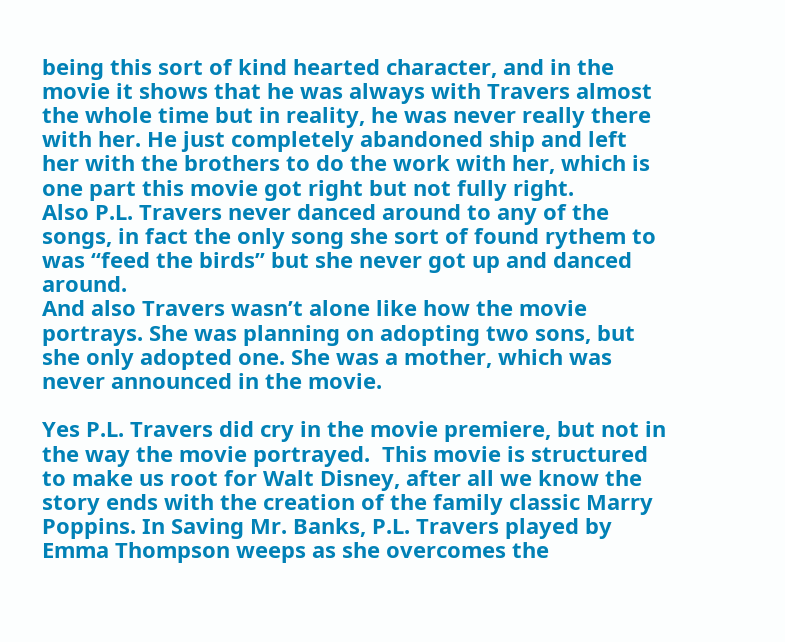being this sort of kind hearted character, and in the movie it shows that he was always with Travers almost the whole time but in reality, he was never really there with her. He just completely abandoned ship and left her with the brothers to do the work with her, which is one part this movie got right but not fully right.
Also P.L. Travers never danced around to any of the songs, in fact the only song she sort of found rythem to was “feed the birds” but she never got up and danced around.
And also Travers wasn’t alone like how the movie portrays. She was planning on adopting two sons, but she only adopted one. She was a mother, which was never announced in the movie.

Yes P.L. Travers did cry in the movie premiere, but not in the way the movie portrayed.  This movie is structured to make us root for Walt Disney, after all we know the story ends with the creation of the family classic Marry Poppins. In Saving Mr. Banks, P.L. Travers played by Emma Thompson weeps as she overcomes the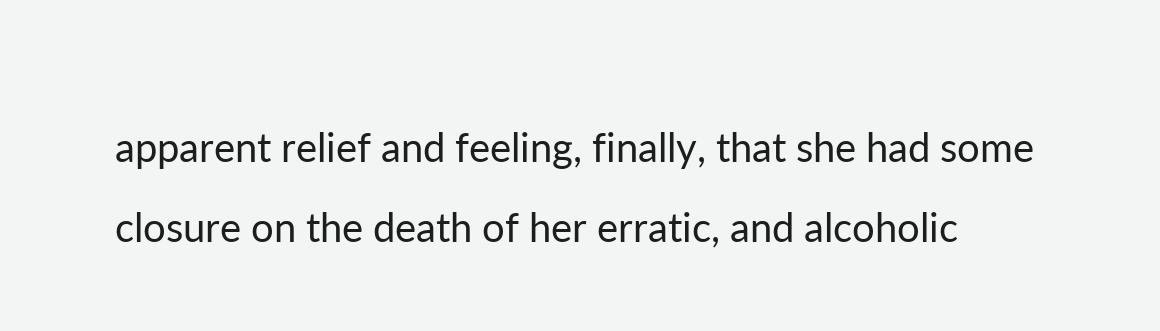apparent relief and feeling, finally, that she had some closure on the death of her erratic, and alcoholic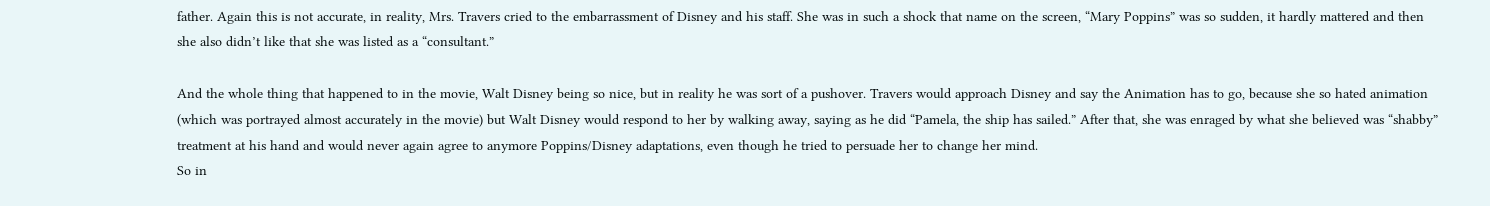father. Again this is not accurate, in reality, Mrs. Travers cried to the embarrassment of Disney and his staff. She was in such a shock that name on the screen, “Mary Poppins” was so sudden, it hardly mattered and then she also didn’t like that she was listed as a “consultant.”

And the whole thing that happened to in the movie, Walt Disney being so nice, but in reality he was sort of a pushover. Travers would approach Disney and say the Animation has to go, because she so hated animation (which was portrayed almost accurately in the movie) but Walt Disney would respond to her by walking away, saying as he did “Pamela, the ship has sailed.” After that, she was enraged by what she believed was “shabby” treatment at his hand and would never again agree to anymore Poppins/Disney adaptations, even though he tried to persuade her to change her mind.
So in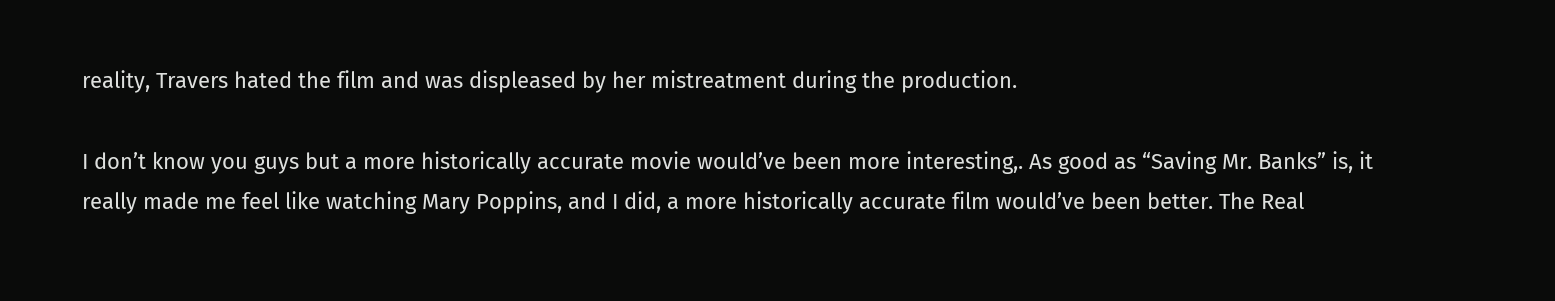reality, Travers hated the film and was displeased by her mistreatment during the production.

I don’t know you guys but a more historically accurate movie would’ve been more interesting,. As good as “Saving Mr. Banks” is, it really made me feel like watching Mary Poppins, and I did, a more historically accurate film would’ve been better. The Real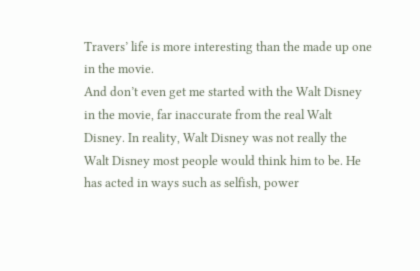Travers’ life is more interesting than the made up one in the movie.
And don’t even get me started with the Walt Disney in the movie, far inaccurate from the real Walt Disney. In reality, Walt Disney was not really the Walt Disney most people would think him to be. He has acted in ways such as selfish, power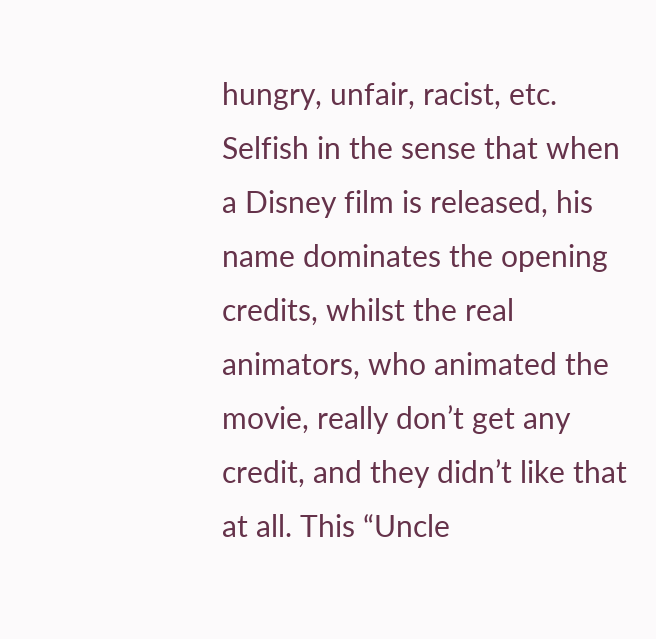hungry, unfair, racist, etc. Selfish in the sense that when a Disney film is released, his name dominates the opening credits, whilst the real animators, who animated the movie, really don’t get any credit, and they didn’t like that at all. This “Uncle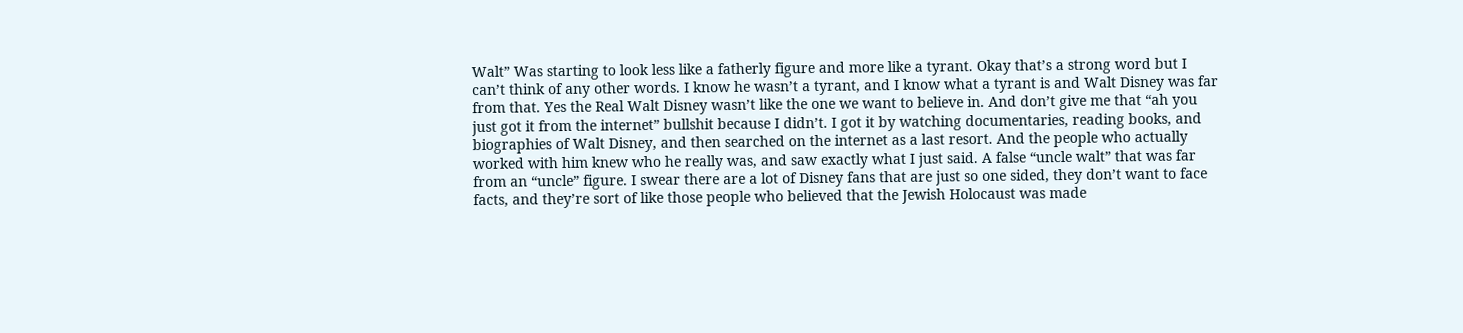Walt” Was starting to look less like a fatherly figure and more like a tyrant. Okay that’s a strong word but I can’t think of any other words. I know he wasn’t a tyrant, and I know what a tyrant is and Walt Disney was far from that. Yes the Real Walt Disney wasn’t like the one we want to believe in. And don’t give me that “ah you just got it from the internet” bullshit because I didn’t. I got it by watching documentaries, reading books, and biographies of Walt Disney, and then searched on the internet as a last resort. And the people who actually worked with him knew who he really was, and saw exactly what I just said. A false “uncle walt” that was far from an “uncle” figure. I swear there are a lot of Disney fans that are just so one sided, they don’t want to face facts, and they’re sort of like those people who believed that the Jewish Holocaust was made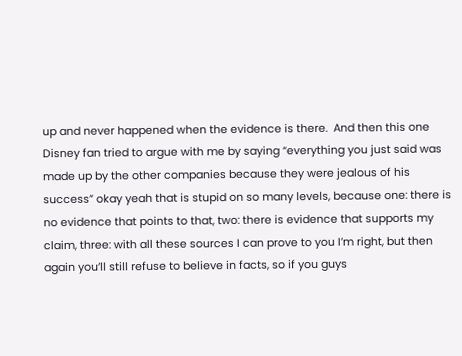up and never happened when the evidence is there.  And then this one Disney fan tried to argue with me by saying “everything you just said was made up by the other companies because they were jealous of his success” okay yeah that is stupid on so many levels, because one: there is no evidence that points to that, two: there is evidence that supports my claim, three: with all these sources I can prove to you I’m right, but then again you’ll still refuse to believe in facts, so if you guys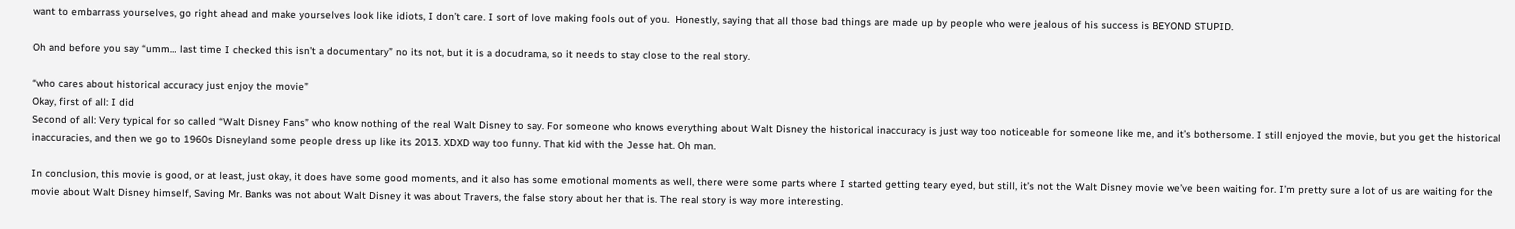want to embarrass yourselves, go right ahead and make yourselves look like idiots, I don’t care. I sort of love making fools out of you.  Honestly, saying that all those bad things are made up by people who were jealous of his success is BEYOND STUPID.

Oh and before you say “umm… last time I checked this isn’t a documentary” no its not, but it is a docudrama, so it needs to stay close to the real story.

“who cares about historical accuracy just enjoy the movie”
Okay, first of all: I did
Second of all: Very typical for so called “Walt Disney Fans” who know nothing of the real Walt Disney to say. For someone who knows everything about Walt Disney the historical inaccuracy is just way too noticeable for someone like me, and it’s bothersome. I still enjoyed the movie, but you get the historical inaccuracies, and then we go to 1960s Disneyland some people dress up like its 2013. XDXD way too funny. That kid with the Jesse hat. Oh man.

In conclusion, this movie is good, or at least, just okay, it does have some good moments, and it also has some emotional moments as well, there were some parts where I started getting teary eyed, but still, it’s not the Walt Disney movie we’ve been waiting for. I’m pretty sure a lot of us are waiting for the movie about Walt Disney himself, Saving Mr. Banks was not about Walt Disney it was about Travers, the false story about her that is. The real story is way more interesting.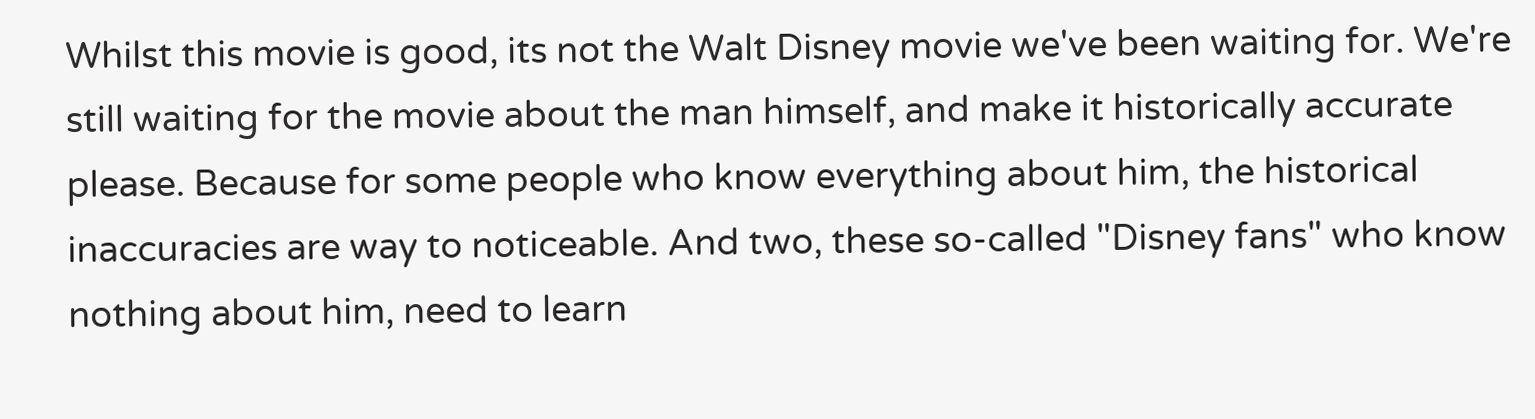Whilst this movie is good, its not the Walt Disney movie we've been waiting for. We're still waiting for the movie about the man himself, and make it historically accurate please. Because for some people who know everything about him, the historical inaccuracies are way to noticeable. And two, these so-called "Disney fans" who know nothing about him, need to learn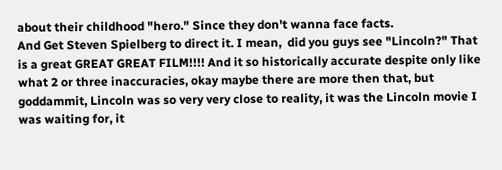about their childhood "hero." Since they don't wanna face facts.
And Get Steven Spielberg to direct it. I mean,  did you guys see "Lincoln?" That is a great GREAT GREAT FILM!!!! And it so historically accurate despite only like what 2 or three inaccuracies, okay maybe there are more then that, but goddammit, Lincoln was so very very close to reality, it was the Lincoln movie I was waiting for, it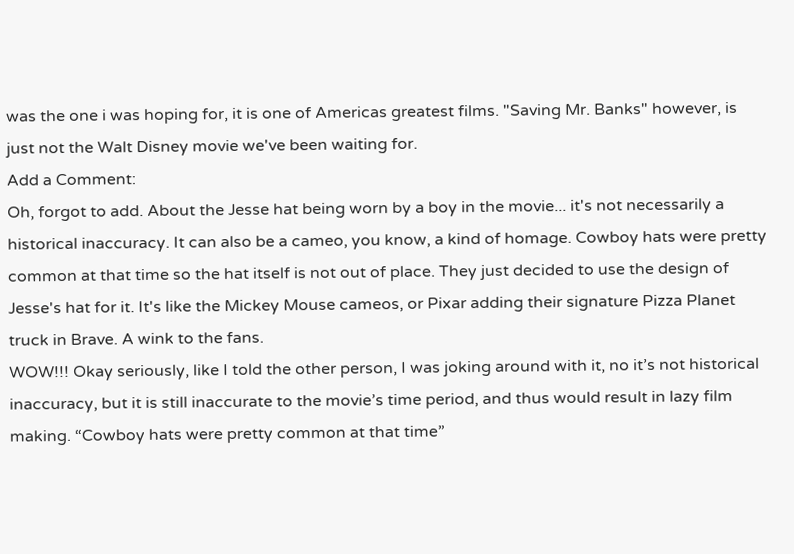was the one i was hoping for, it is one of Americas greatest films. "Saving Mr. Banks" however, is just not the Walt Disney movie we've been waiting for.
Add a Comment:
Oh, forgot to add. About the Jesse hat being worn by a boy in the movie... it's not necessarily a historical inaccuracy. It can also be a cameo, you know, a kind of homage. Cowboy hats were pretty common at that time so the hat itself is not out of place. They just decided to use the design of Jesse's hat for it. It's like the Mickey Mouse cameos, or Pixar adding their signature Pizza Planet truck in Brave. A wink to the fans.
WOW!!! Okay seriously, like I told the other person, I was joking around with it, no it’s not historical inaccuracy, but it is still inaccurate to the movie’s time period, and thus would result in lazy film making. “Cowboy hats were pretty common at that time”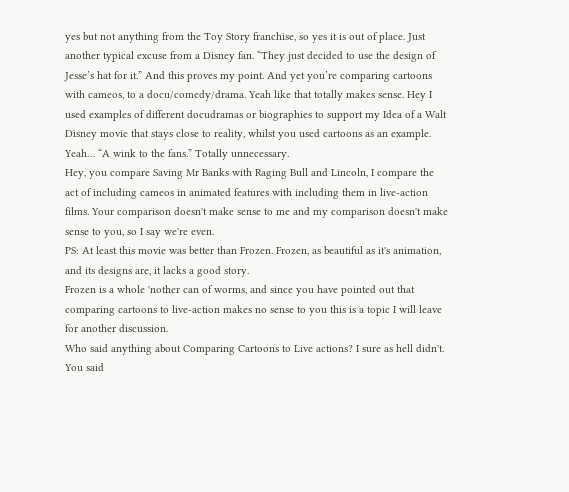yes but not anything from the Toy Story franchise, so yes it is out of place. Just another typical excuse from a Disney fan. “They just decided to use the design of Jesse’s hat for it.” And this proves my point. And yet you’re comparing cartoons with cameos, to a docu/comedy/drama. Yeah like that totally makes sense. Hey I used examples of different docudramas or biographies to support my Idea of a Walt Disney movie that stays close to reality, whilst you used cartoons as an example. Yeah… “A wink to the fans.” Totally unnecessary.
Hey, you compare Saving Mr Banks with Raging Bull and Lincoln, I compare the act of including cameos in animated features with including them in live-action films. Your comparison doesn't make sense to me and my comparison doesn't make sense to you, so I say we're even.
PS: At least this movie was better than Frozen. Frozen, as beautiful as it's animation, and its designs are, it lacks a good story.
Frozen is a whole 'nother can of worms, and since you have pointed out that comparing cartoons to live-action makes no sense to you this is a topic I will leave for another discussion.
Who said anything about Comparing Cartoons to Live actions? I sure as hell didn't. You said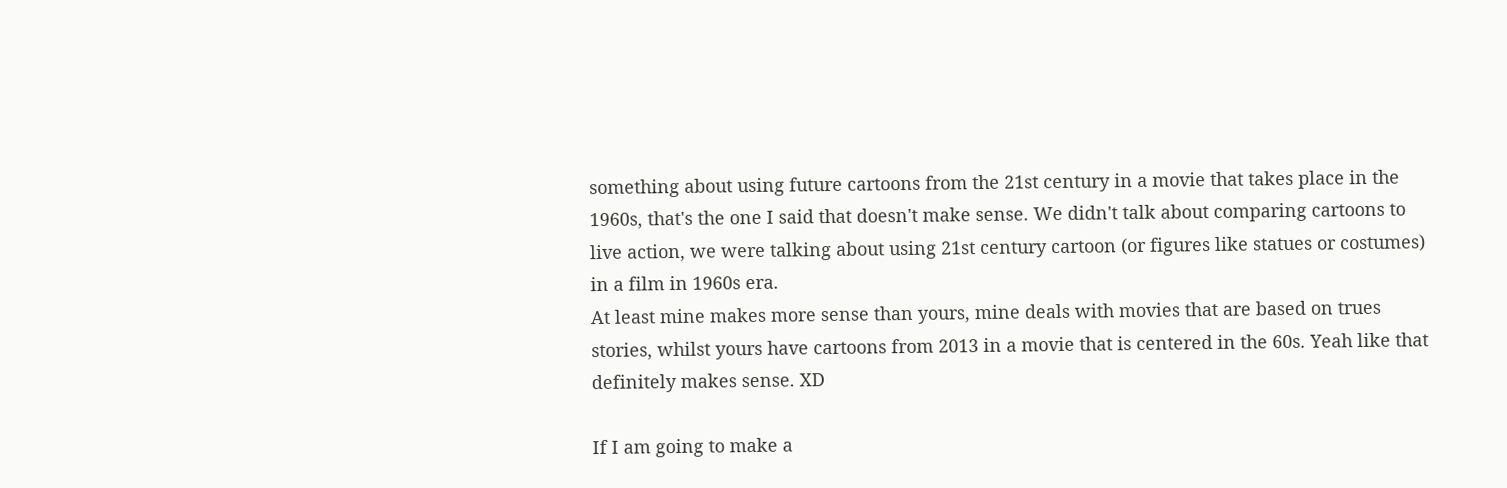something about using future cartoons from the 21st century in a movie that takes place in the 1960s, that's the one I said that doesn't make sense. We didn't talk about comparing cartoons to live action, we were talking about using 21st century cartoon (or figures like statues or costumes) in a film in 1960s era.
At least mine makes more sense than yours, mine deals with movies that are based on trues stories, whilst yours have cartoons from 2013 in a movie that is centered in the 60s. Yeah like that definitely makes sense. XD

If I am going to make a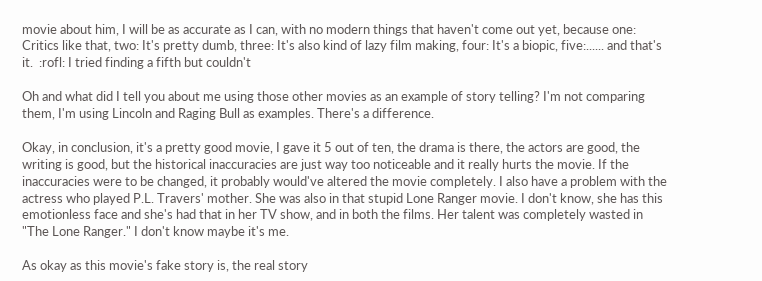movie about him, I will be as accurate as I can, with no modern things that haven't come out yet, because one: Critics like that, two: It's pretty dumb, three: It's also kind of lazy film making, four: It's a biopic, five:...... and that's it.  :rofl: I tried finding a fifth but couldn't

Oh and what did I tell you about me using those other movies as an example of story telling? I'm not comparing them, I'm using Lincoln and Raging Bull as examples. There's a difference.

Okay, in conclusion, it's a pretty good movie, I gave it 5 out of ten, the drama is there, the actors are good, the writing is good, but the historical inaccuracies are just way too noticeable and it really hurts the movie. If the inaccuracies were to be changed, it probably would've altered the movie completely. I also have a problem with the actress who played P.L. Travers' mother. She was also in that stupid Lone Ranger movie. I don't know, she has this emotionless face and she's had that in her TV show, and in both the films. Her talent was completely wasted in "The Lone Ranger." I don't know maybe it's me.

As okay as this movie's fake story is, the real story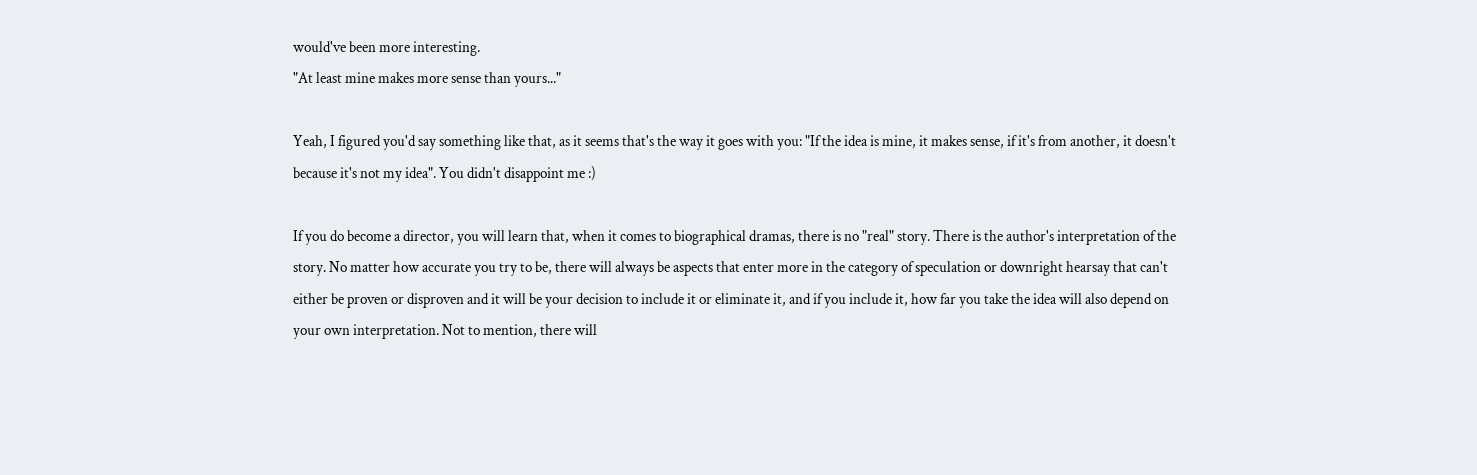would've been more interesting.
"At least mine makes more sense than yours..."

Yeah, I figured you'd say something like that, as it seems that's the way it goes with you: "If the idea is mine, it makes sense, if it's from another, it doesn't because it's not my idea". You didn't disappoint me :)

If you do become a director, you will learn that, when it comes to biographical dramas, there is no "real" story. There is the author's interpretation of the story. No matter how accurate you try to be, there will always be aspects that enter more in the category of speculation or downright hearsay that can't either be proven or disproven and it will be your decision to include it or eliminate it, and if you include it, how far you take the idea will also depend on your own interpretation. Not to mention, there will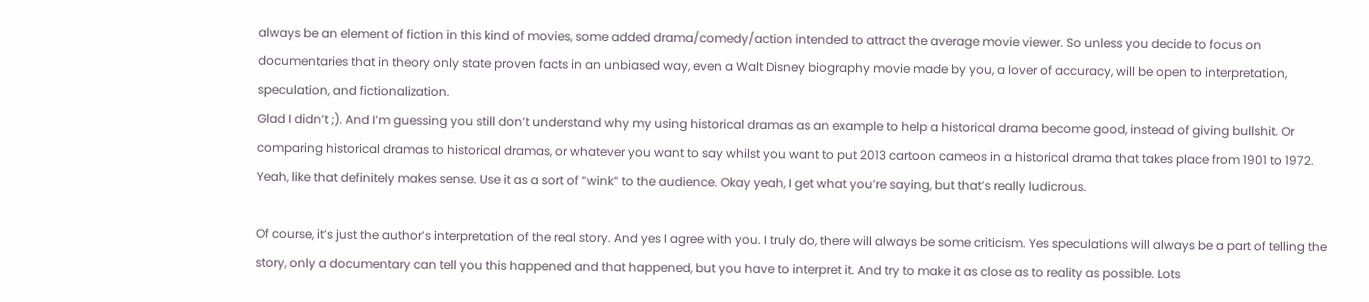always be an element of fiction in this kind of movies, some added drama/comedy/action intended to attract the average movie viewer. So unless you decide to focus on documentaries that in theory only state proven facts in an unbiased way, even a Walt Disney biography movie made by you, a lover of accuracy, will be open to interpretation, speculation, and fictionalization.
Glad I didn’t ;). And I’m guessing you still don’t understand why my using historical dramas as an example to help a historical drama become good, instead of giving bullshit. Or comparing historical dramas to historical dramas, or whatever you want to say whilst you want to put 2013 cartoon cameos in a historical drama that takes place from 1901 to 1972. Yeah, like that definitely makes sense. Use it as a sort of “wink” to the audience. Okay yeah, I get what you’re saying, but that’s really ludicrous.

Of course, it’s just the author’s interpretation of the real story. And yes I agree with you. I truly do, there will always be some criticism. Yes speculations will always be a part of telling the story, only a documentary can tell you this happened and that happened, but you have to interpret it. And try to make it as close as to reality as possible. Lots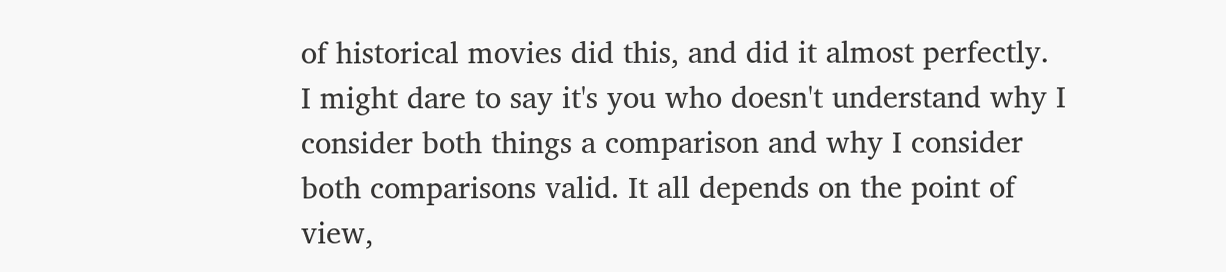of historical movies did this, and did it almost perfectly.
I might dare to say it's you who doesn't understand why I consider both things a comparison and why I consider both comparisons valid. It all depends on the point of view,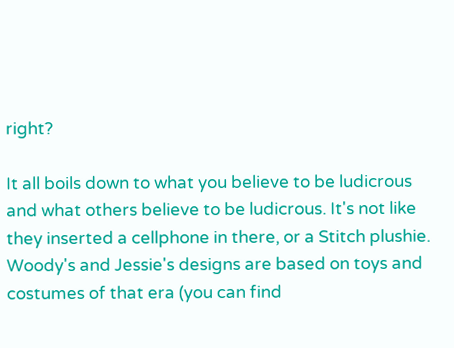right?

It all boils down to what you believe to be ludicrous and what others believe to be ludicrous. It's not like they inserted a cellphone in there, or a Stitch plushie. Woody's and Jessie's designs are based on toys and costumes of that era (you can find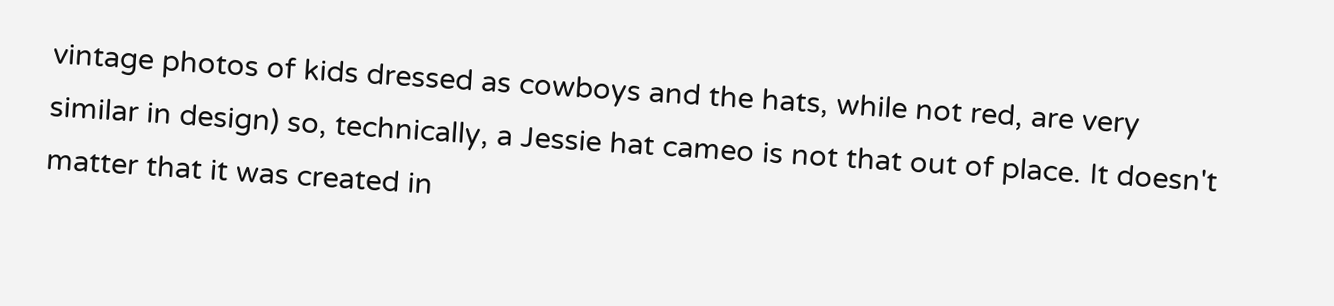vintage photos of kids dressed as cowboys and the hats, while not red, are very similar in design) so, technically, a Jessie hat cameo is not that out of place. It doesn't matter that it was created in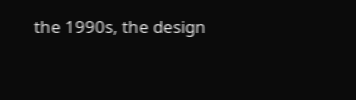the 1990s, the design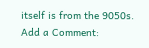itself is from the 9050s.
Add a Comment: